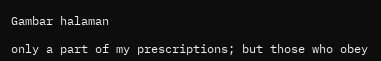Gambar halaman

only a part of my prescriptions; but those who obey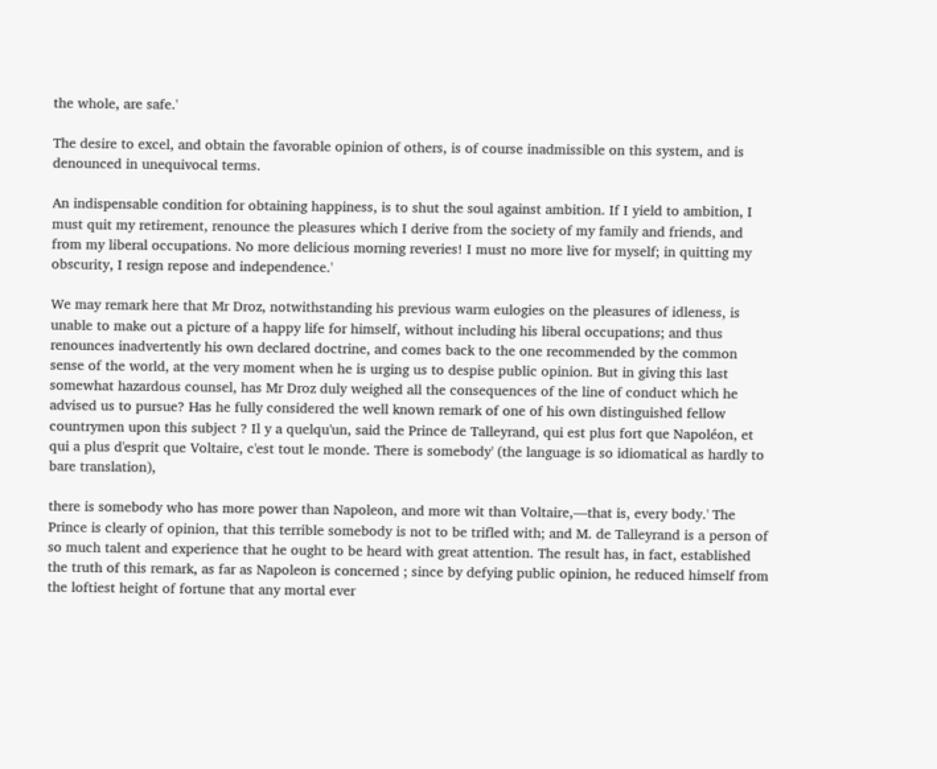the whole, are safe.'

The desire to excel, and obtain the favorable opinion of others, is of course inadmissible on this system, and is denounced in unequivocal terms.

An indispensable condition for obtaining happiness, is to shut the soul against ambition. If I yield to ambition, I must quit my retirement, renounce the pleasures which I derive from the society of my family and friends, and from my liberal occupations. No more delicious morning reveries! I must no more live for myself; in quitting my obscurity, I resign repose and independence.'

We may remark here that Mr Droz, notwithstanding his previous warm eulogies on the pleasures of idleness, is unable to make out a picture of a happy life for himself, without including his liberal occupations; and thus renounces inadvertently his own declared doctrine, and comes back to the one recommended by the common sense of the world, at the very moment when he is urging us to despise public opinion. But in giving this last somewhat hazardous counsel, has Mr Droz duly weighed all the consequences of the line of conduct which he advised us to pursue? Has he fully considered the well known remark of one of his own distinguished fellow countrymen upon this subject ? Il y a quelqu'un, said the Prince de Talleyrand, qui est plus fort que Napoléon, et qui a plus d'esprit que Voltaire, c'est tout le monde. There is somebody' (the language is so idiomatical as hardly to bare translation),

there is somebody who has more power than Napoleon, and more wit than Voltaire,—that is, every body.' The Prince is clearly of opinion, that this terrible somebody is not to be trifled with; and M. de Talleyrand is a person of so much talent and experience that he ought to be heard with great attention. The result has, in fact, established the truth of this remark, as far as Napoleon is concerned ; since by defying public opinion, he reduced himself from the loftiest height of fortune that any mortal ever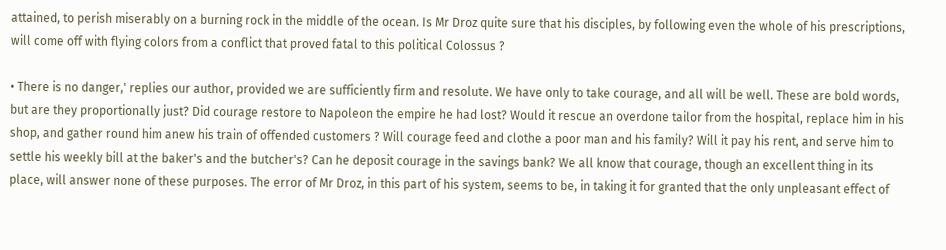attained, to perish miserably on a burning rock in the middle of the ocean. Is Mr Droz quite sure that his disciples, by following even the whole of his prescriptions, will come off with flying colors from a conflict that proved fatal to this political Colossus ?

• There is no danger,' replies our author, provided we are sufficiently firm and resolute. We have only to take courage, and all will be well. These are bold words, but are they proportionally just? Did courage restore to Napoleon the empire he had lost? Would it rescue an overdone tailor from the hospital, replace him in his shop, and gather round him anew his train of offended customers ? Will courage feed and clothe a poor man and his family? Will it pay his rent, and serve him to settle his weekly bill at the baker's and the butcher's? Can he deposit courage in the savings bank? We all know that courage, though an excellent thing in its place, will answer none of these purposes. The error of Mr Droz, in this part of his system, seems to be, in taking it for granted that the only unpleasant effect of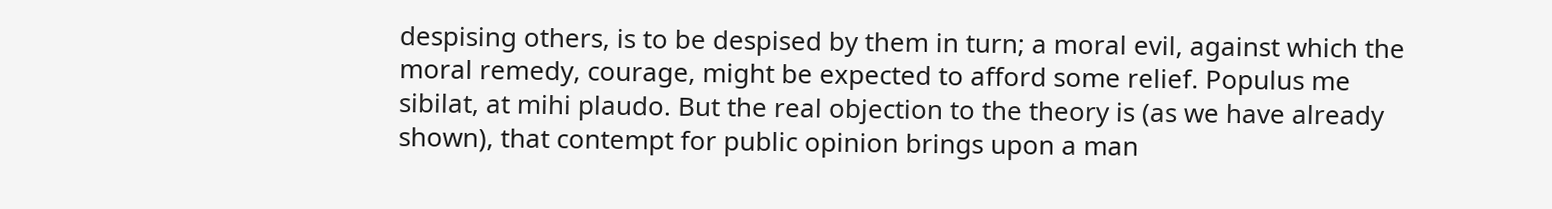despising others, is to be despised by them in turn; a moral evil, against which the moral remedy, courage, might be expected to afford some relief. Populus me sibilat, at mihi plaudo. But the real objection to the theory is (as we have already shown), that contempt for public opinion brings upon a man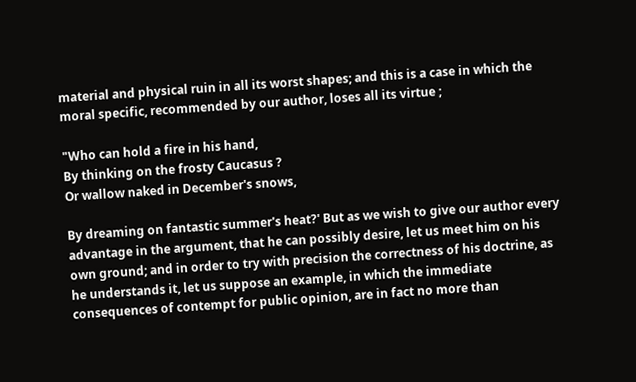material and physical ruin in all its worst shapes; and this is a case in which the moral specific, recommended by our author, loses all its virtue ;

"Who can hold a fire in his hand,
By thinking on the frosty Caucasus ?
Or wallow naked in December's snows,

By dreaming on fantastic summer's heat?' But as we wish to give our author every advantage in the argument, that he can possibly desire, let us meet him on his own ground; and in order to try with precision the correctness of his doctrine, as he understands it, let us suppose an example, in which the immediate consequences of contempt for public opinion, are in fact no more than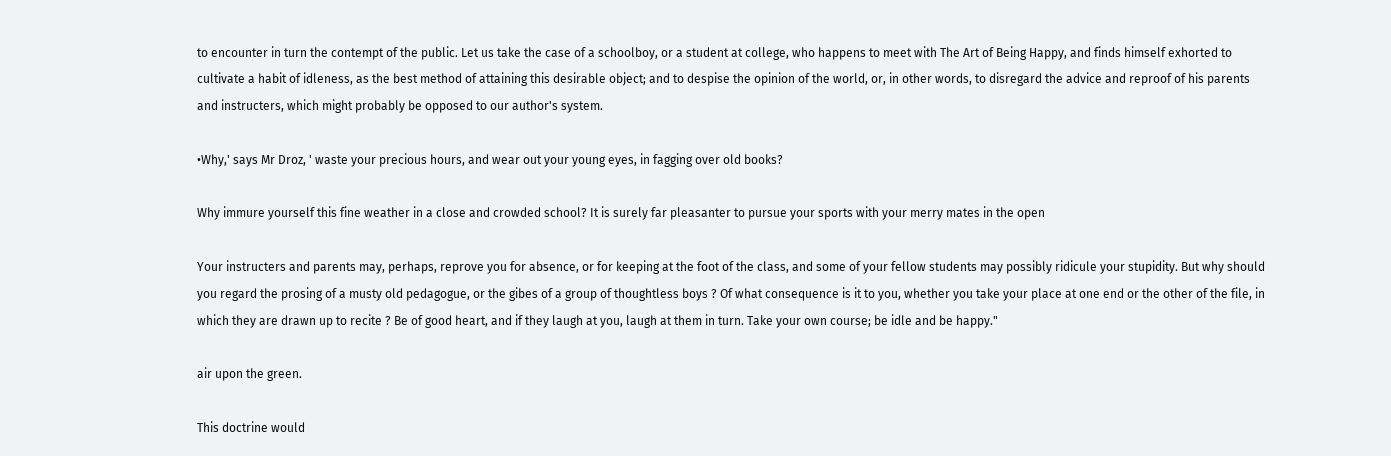to encounter in turn the contempt of the public. Let us take the case of a schoolboy, or a student at college, who happens to meet with The Art of Being Happy, and finds himself exhorted to cultivate a habit of idleness, as the best method of attaining this desirable object; and to despise the opinion of the world, or, in other words, to disregard the advice and reproof of his parents and instructers, which might probably be opposed to our author's system.

•Why,' says Mr Droz, ' waste your precious hours, and wear out your young eyes, in fagging over old books?

Why immure yourself this fine weather in a close and crowded school? It is surely far pleasanter to pursue your sports with your merry mates in the open

Your instructers and parents may, perhaps, reprove you for absence, or for keeping at the foot of the class, and some of your fellow students may possibly ridicule your stupidity. But why should you regard the prosing of a musty old pedagogue, or the gibes of a group of thoughtless boys ? Of what consequence is it to you, whether you take your place at one end or the other of the file, in which they are drawn up to recite ? Be of good heart, and if they laugh at you, laugh at them in turn. Take your own course; be idle and be happy."

air upon the green.

This doctrine would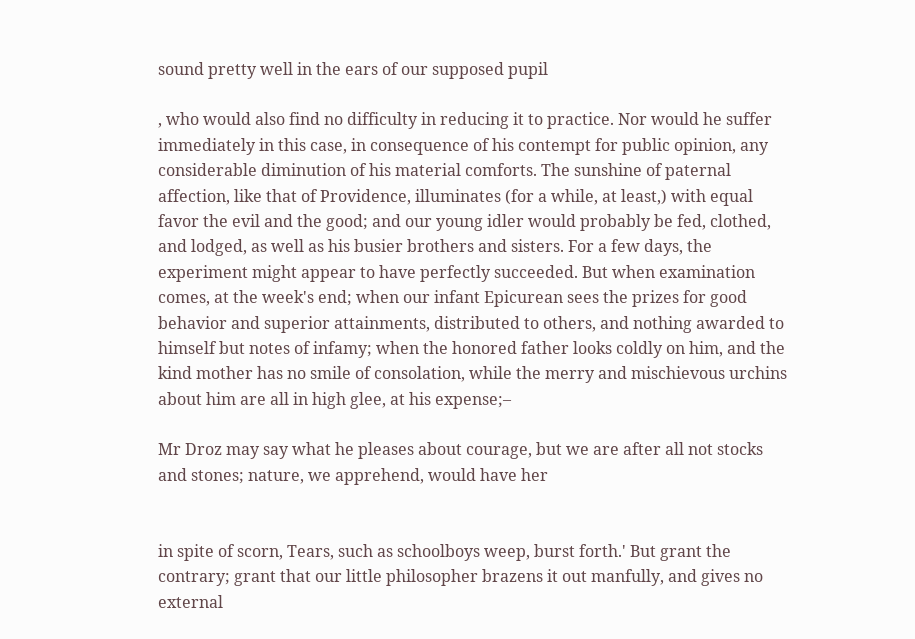sound pretty well in the ears of our supposed pupil

, who would also find no difficulty in reducing it to practice. Nor would he suffer immediately in this case, in consequence of his contempt for public opinion, any considerable diminution of his material comforts. The sunshine of paternal affection, like that of Providence, illuminates (for a while, at least,) with equal favor the evil and the good; and our young idler would probably be fed, clothed, and lodged, as well as his busier brothers and sisters. For a few days, the experiment might appear to have perfectly succeeded. But when examination comes, at the week's end; when our infant Epicurean sees the prizes for good behavior and superior attainments, distributed to others, and nothing awarded to himself but notes of infamy; when the honored father looks coldly on him, and the kind mother has no smile of consolation, while the merry and mischievous urchins about him are all in high glee, at his expense;–

Mr Droz may say what he pleases about courage, but we are after all not stocks and stones; nature, we apprehend, would have her


in spite of scorn, Tears, such as schoolboys weep, burst forth.' But grant the contrary; grant that our little philosopher brazens it out manfully, and gives no external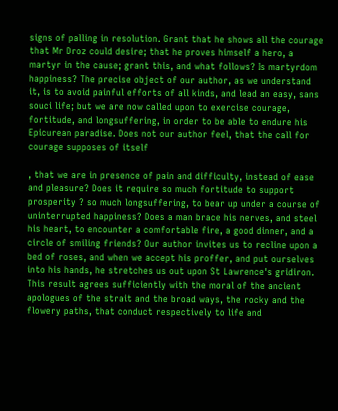signs of palling in resolution. Grant that he shows all the courage that Mr Droz could desire; that he proves himself a hero, a martyr in the cause; grant this, and what follows? Is martyrdom happiness? The precise object of our author, as we understand it, is to avoid painful efforts of all kinds, and lead an easy, sans souci life; but we are now called upon to exercise courage, fortitude, and longsuffering, in order to be able to endure his Epicurean paradise. Does not our author feel, that the call for courage supposes of itself

, that we are in presence of pain and difficulty, instead of ease and pleasure? Does it require so much fortitude to support prosperity ? so much longsuffering, to bear up under a course of uninterrupted happiness? Does a man brace his nerves, and steel his heart, to encounter a comfortable fire, a good dinner, and a circle of smiling friends? Our author invites us to recline upon a bed of roses, and when we accept his proffer, and put ourselves into his hands, he stretches us out upon St Lawrence's gridiron. This result agrees sufficiently with the moral of the ancient apologues of the strait and the broad ways, the rocky and the flowery paths, that conduct respectively to life and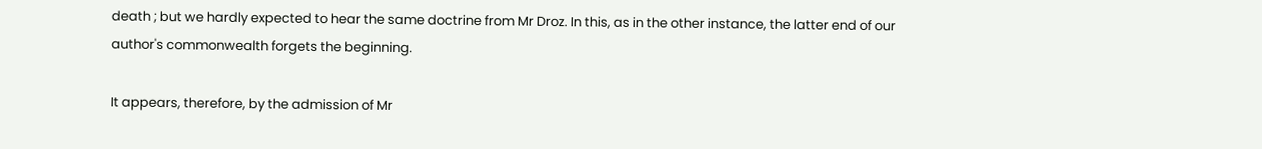death ; but we hardly expected to hear the same doctrine from Mr Droz. In this, as in the other instance, the latter end of our author's commonwealth forgets the beginning.

It appears, therefore, by the admission of Mr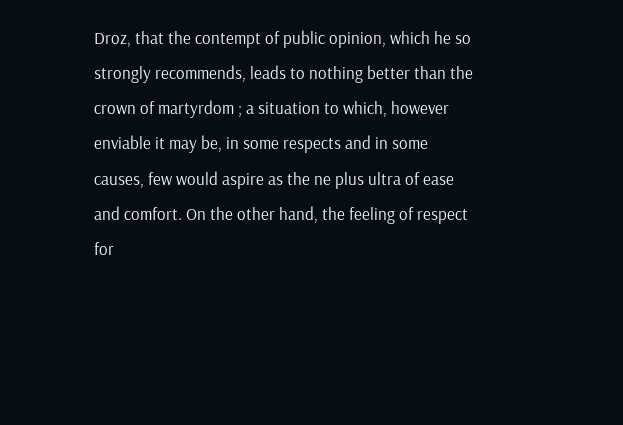Droz, that the contempt of public opinion, which he so strongly recommends, leads to nothing better than the crown of martyrdom ; a situation to which, however enviable it may be, in some respects and in some causes, few would aspire as the ne plus ultra of ease and comfort. On the other hand, the feeling of respect for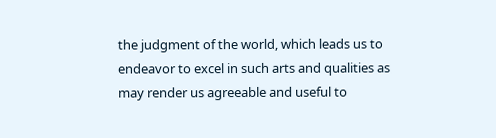the judgment of the world, which leads us to endeavor to excel in such arts and qualities as may render us agreeable and useful to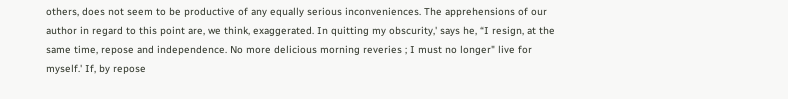others, does not seem to be productive of any equally serious inconveniences. The apprehensions of our author in regard to this point are, we think, exaggerated. In quitting my obscurity,' says he, “I resign, at the same time, repose and independence. No more delicious morning reveries ; I must no longer" live for myself.' If, by repose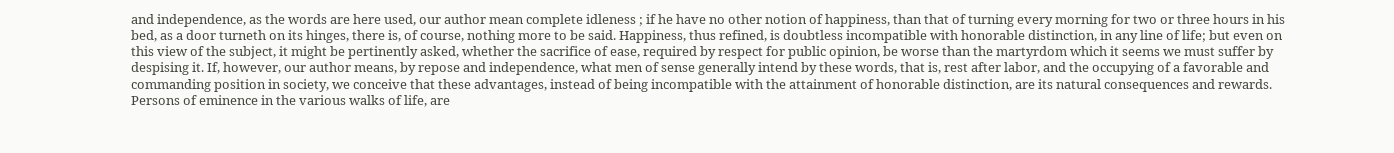and independence, as the words are here used, our author mean complete idleness ; if he have no other notion of happiness, than that of turning every morning for two or three hours in his bed, as a door turneth on its hinges, there is, of course, nothing more to be said. Happiness, thus refined, is doubtless incompatible with honorable distinction, in any line of life; but even on this view of the subject, it might be pertinently asked, whether the sacrifice of ease, required by respect for public opinion, be worse than the martyrdom which it seems we must suffer by despising it. If, however, our author means, by repose and independence, what men of sense generally intend by these words, that is, rest after labor, and the occupying of a favorable and commanding position in society, we conceive that these advantages, instead of being incompatible with the attainment of honorable distinction, are its natural consequences and rewards. Persons of eminence in the various walks of life, are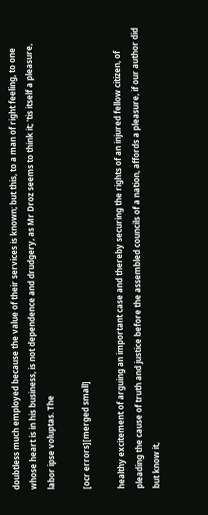doubtless much employed because the value of their services is known; but this, to a man of right feeling, to one whose heart is in his business, is not dependence and drudgery, as Mr Droz seems to think it; 'tis itself a pleasure, labor ipse voluptas. The

[ocr errors][merged small]

healthy excitement of arguing an important case and thereby securing the rights of an injured fellow citizen, of pleading the cause of truth and justice before the assembled councils of a nation, affords a pleasure, if our author did but know it,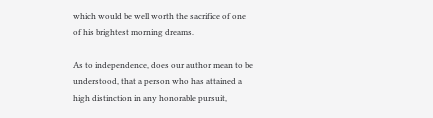which would be well worth the sacrifice of one of his brightest morning dreams.

As to independence, does our author mean to be understood, that a person who has attained a high distinction in any honorable pursuit,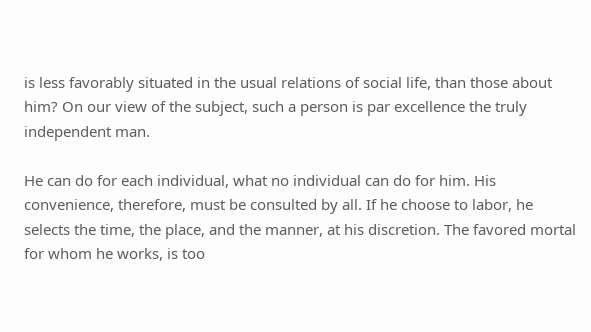is less favorably situated in the usual relations of social life, than those about him? On our view of the subject, such a person is par excellence the truly independent man.

He can do for each individual, what no individual can do for him. His convenience, therefore, must be consulted by all. If he choose to labor, he selects the time, the place, and the manner, at his discretion. The favored mortal for whom he works, is too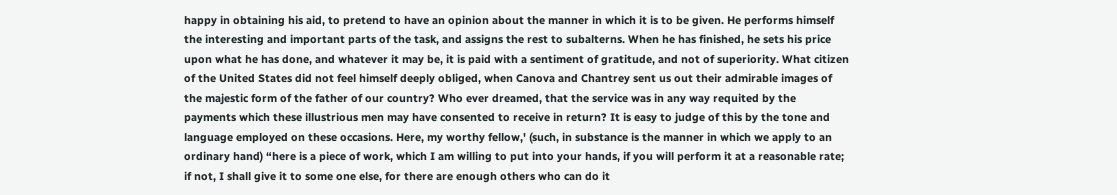happy in obtaining his aid, to pretend to have an opinion about the manner in which it is to be given. He performs himself the interesting and important parts of the task, and assigns the rest to subalterns. When he has finished, he sets his price upon what he has done, and whatever it may be, it is paid with a sentiment of gratitude, and not of superiority. What citizen of the United States did not feel himself deeply obliged, when Canova and Chantrey sent us out their admirable images of the majestic form of the father of our country? Who ever dreamed, that the service was in any way requited by the payments which these illustrious men may have consented to receive in return? It is easy to judge of this by the tone and language employed on these occasions. Here, my worthy fellow,' (such, in substance is the manner in which we apply to an ordinary hand) “here is a piece of work, which I am willing to put into your hands, if you will perform it at a reasonable rate; if not, I shall give it to some one else, for there are enough others who can do it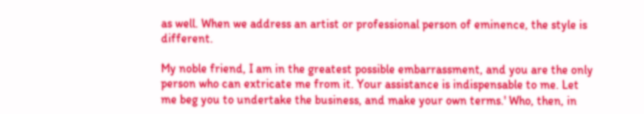as well. When we address an artist or professional person of eminence, the style is different.

My noble friend, I am in the greatest possible embarrassment, and you are the only person who can extricate me from it. Your assistance is indispensable to me. Let me beg you to undertake the business, and make your own terms.' Who, then, in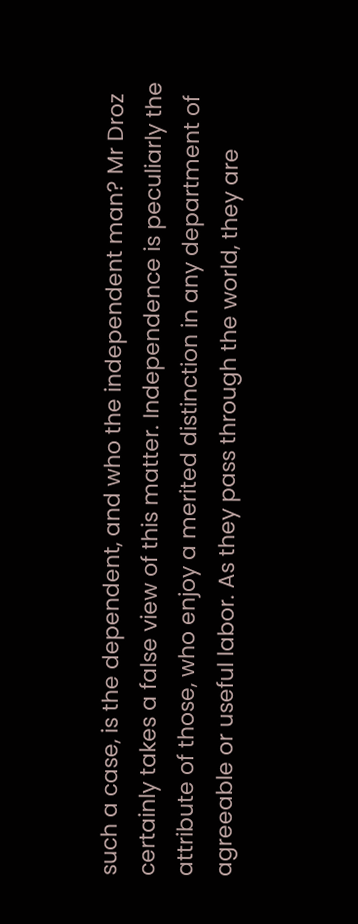such a case, is the dependent, and who the independent man? Mr Droz certainly takes a false view of this matter. Independence is peculiarly the attribute of those, who enjoy a merited distinction in any department of agreeable or useful labor. As they pass through the world, they are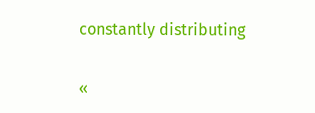constantly distributing

«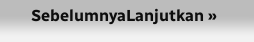SebelumnyaLanjutkan »